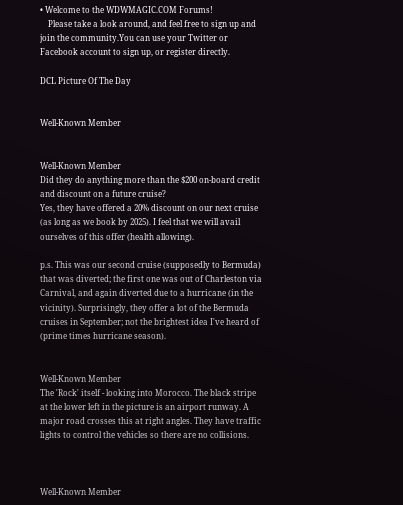• Welcome to the WDWMAGIC.COM Forums!
    Please take a look around, and feel free to sign up and join the community.You can use your Twitter or Facebook account to sign up, or register directly.

DCL Picture Of The Day


Well-Known Member


Well-Known Member
Did they do anything more than the $200 on-board credit and discount on a future cruise?
Yes, they have offered a 20% discount on our next cruise (as long as we book by 2025). I feel that we will avail ourselves of this offer (health allowing).

p.s. This was our second cruise (supposedly to Bermuda) that was diverted; the first one was out of Charleston via Carnival, and again diverted due to a hurricane (in the vicinity). Surprisingly, they offer a lot of the Bermuda cruises in September; not the brightest idea I've heard of (prime times hurricane season).


Well-Known Member
The 'Rock' itself - looking into Morocco. The black stripe at the lower left in the picture is an airport runway. A major road crosses this at right angles. They have traffic lights to control the vehicles so there are no collisions.



Well-Known Member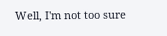Well, I'm not too sure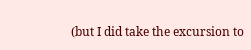(but I did take the excursion to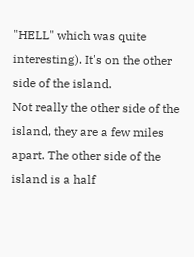"HELL" which was quite interesting). It's on the other side of the island.
Not really the other side of the island, they are a few miles apart. The other side of the island is a half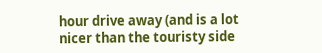hour drive away (and is a lot nicer than the touristy side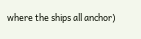where the ships all anchor)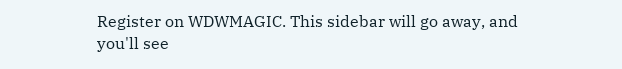Register on WDWMAGIC. This sidebar will go away, and you'll see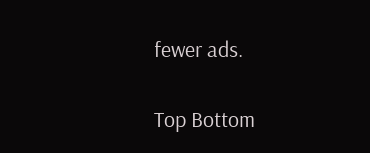fewer ads.

Top Bottom